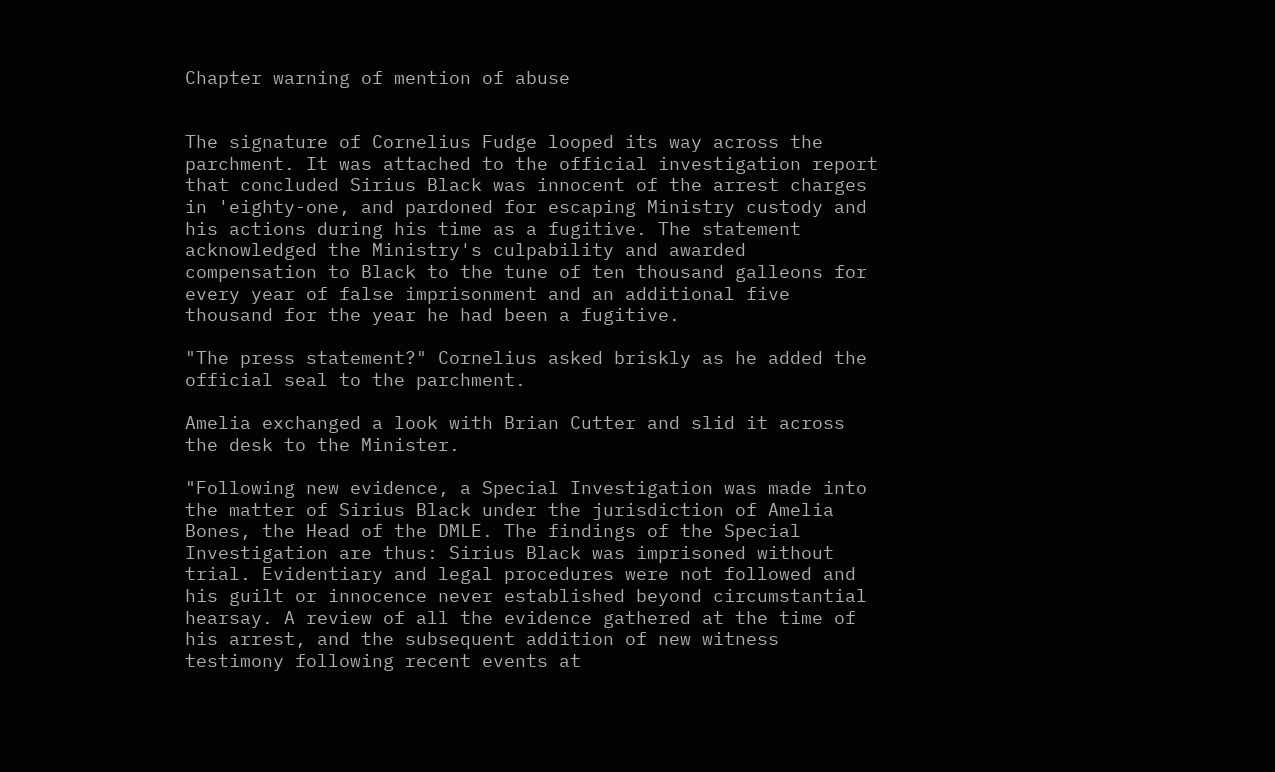Chapter warning of mention of abuse


The signature of Cornelius Fudge looped its way across the parchment. It was attached to the official investigation report that concluded Sirius Black was innocent of the arrest charges in 'eighty-one, and pardoned for escaping Ministry custody and his actions during his time as a fugitive. The statement acknowledged the Ministry's culpability and awarded compensation to Black to the tune of ten thousand galleons for every year of false imprisonment and an additional five thousand for the year he had been a fugitive.

"The press statement?" Cornelius asked briskly as he added the official seal to the parchment.

Amelia exchanged a look with Brian Cutter and slid it across the desk to the Minister.

"Following new evidence, a Special Investigation was made into the matter of Sirius Black under the jurisdiction of Amelia Bones, the Head of the DMLE. The findings of the Special Investigation are thus: Sirius Black was imprisoned without trial. Evidentiary and legal procedures were not followed and his guilt or innocence never established beyond circumstantial hearsay. A review of all the evidence gathered at the time of his arrest, and the subsequent addition of new witness testimony following recent events at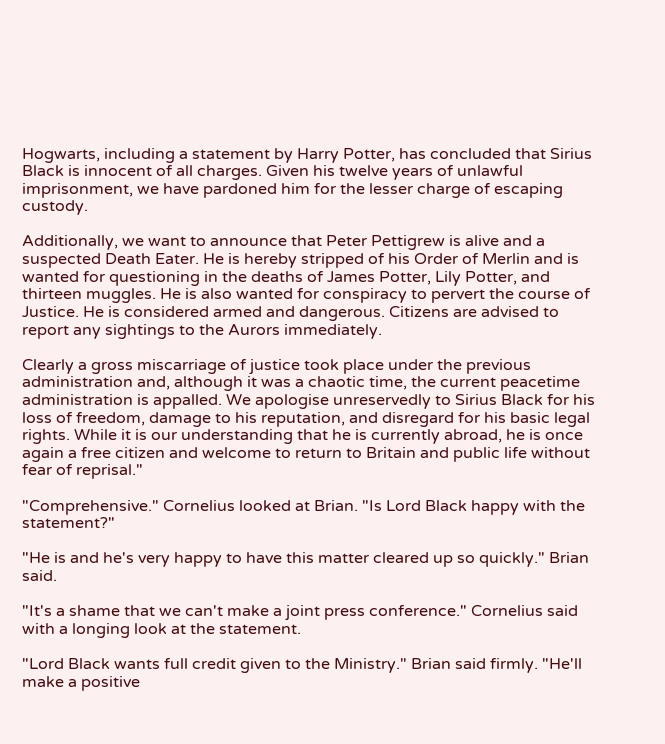Hogwarts, including a statement by Harry Potter, has concluded that Sirius Black is innocent of all charges. Given his twelve years of unlawful imprisonment, we have pardoned him for the lesser charge of escaping custody.

Additionally, we want to announce that Peter Pettigrew is alive and a suspected Death Eater. He is hereby stripped of his Order of Merlin and is wanted for questioning in the deaths of James Potter, Lily Potter, and thirteen muggles. He is also wanted for conspiracy to pervert the course of Justice. He is considered armed and dangerous. Citizens are advised to report any sightings to the Aurors immediately.

Clearly a gross miscarriage of justice took place under the previous administration and, although it was a chaotic time, the current peacetime administration is appalled. We apologise unreservedly to Sirius Black for his loss of freedom, damage to his reputation, and disregard for his basic legal rights. While it is our understanding that he is currently abroad, he is once again a free citizen and welcome to return to Britain and public life without fear of reprisal."

"Comprehensive." Cornelius looked at Brian. "Is Lord Black happy with the statement?"

"He is and he's very happy to have this matter cleared up so quickly." Brian said.

"It's a shame that we can't make a joint press conference." Cornelius said with a longing look at the statement.

"Lord Black wants full credit given to the Ministry." Brian said firmly. "He'll make a positive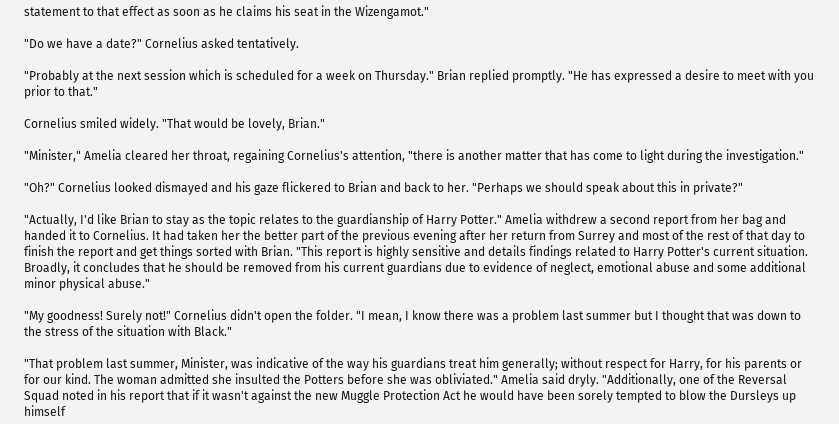statement to that effect as soon as he claims his seat in the Wizengamot."

"Do we have a date?" Cornelius asked tentatively.

"Probably at the next session which is scheduled for a week on Thursday." Brian replied promptly. "He has expressed a desire to meet with you prior to that."

Cornelius smiled widely. "That would be lovely, Brian."

"Minister," Amelia cleared her throat, regaining Cornelius's attention, "there is another matter that has come to light during the investigation."

"Oh?" Cornelius looked dismayed and his gaze flickered to Brian and back to her. "Perhaps we should speak about this in private?"

"Actually, I'd like Brian to stay as the topic relates to the guardianship of Harry Potter." Amelia withdrew a second report from her bag and handed it to Cornelius. It had taken her the better part of the previous evening after her return from Surrey and most of the rest of that day to finish the report and get things sorted with Brian. "This report is highly sensitive and details findings related to Harry Potter's current situation. Broadly, it concludes that he should be removed from his current guardians due to evidence of neglect, emotional abuse and some additional minor physical abuse."

"My goodness! Surely not!" Cornelius didn't open the folder. "I mean, I know there was a problem last summer but I thought that was down to the stress of the situation with Black."

"That problem last summer, Minister, was indicative of the way his guardians treat him generally; without respect for Harry, for his parents or for our kind. The woman admitted she insulted the Potters before she was obliviated." Amelia said dryly. "Additionally, one of the Reversal Squad noted in his report that if it wasn't against the new Muggle Protection Act he would have been sorely tempted to blow the Dursleys up himself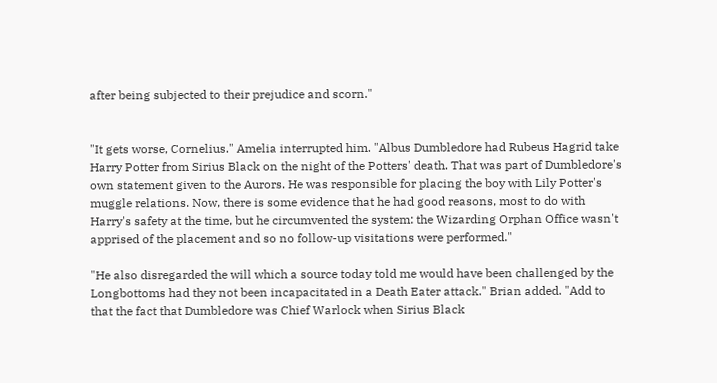after being subjected to their prejudice and scorn."


"It gets worse, Cornelius." Amelia interrupted him. "Albus Dumbledore had Rubeus Hagrid take Harry Potter from Sirius Black on the night of the Potters' death. That was part of Dumbledore's own statement given to the Aurors. He was responsible for placing the boy with Lily Potter's muggle relations. Now, there is some evidence that he had good reasons, most to do with Harry's safety at the time, but he circumvented the system: the Wizarding Orphan Office wasn't apprised of the placement and so no follow-up visitations were performed."

"He also disregarded the will which a source today told me would have been challenged by the Longbottoms had they not been incapacitated in a Death Eater attack." Brian added. "Add to that the fact that Dumbledore was Chief Warlock when Sirius Black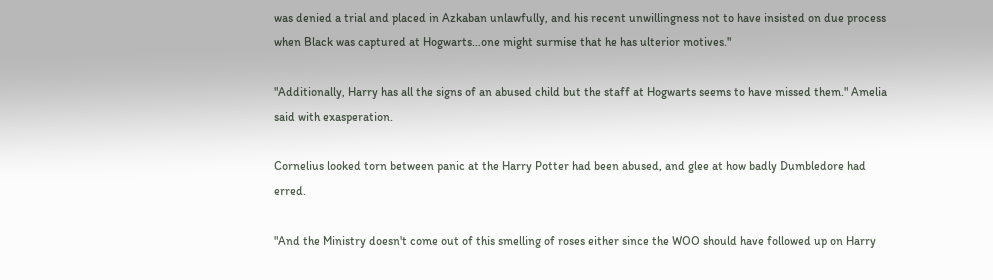was denied a trial and placed in Azkaban unlawfully, and his recent unwillingness not to have insisted on due process when Black was captured at Hogwarts…one might surmise that he has ulterior motives."

"Additionally, Harry has all the signs of an abused child but the staff at Hogwarts seems to have missed them." Amelia said with exasperation.

Cornelius looked torn between panic at the Harry Potter had been abused, and glee at how badly Dumbledore had erred.

"And the Ministry doesn't come out of this smelling of roses either since the WOO should have followed up on Harry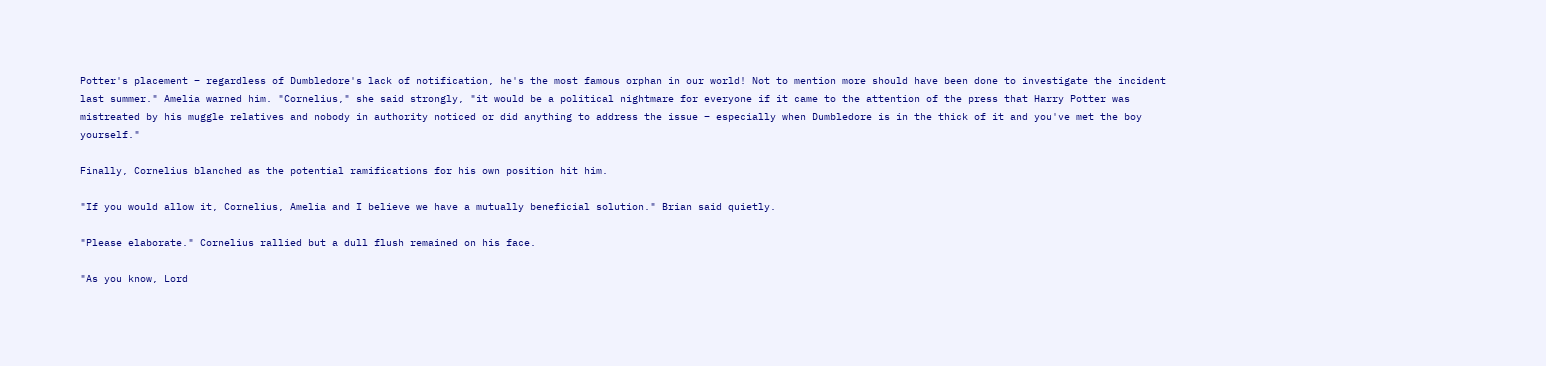Potter's placement – regardless of Dumbledore's lack of notification, he's the most famous orphan in our world! Not to mention more should have been done to investigate the incident last summer." Amelia warned him. "Cornelius," she said strongly, "it would be a political nightmare for everyone if it came to the attention of the press that Harry Potter was mistreated by his muggle relatives and nobody in authority noticed or did anything to address the issue – especially when Dumbledore is in the thick of it and you've met the boy yourself."

Finally, Cornelius blanched as the potential ramifications for his own position hit him.

"If you would allow it, Cornelius, Amelia and I believe we have a mutually beneficial solution." Brian said quietly.

"Please elaborate." Cornelius rallied but a dull flush remained on his face.

"As you know, Lord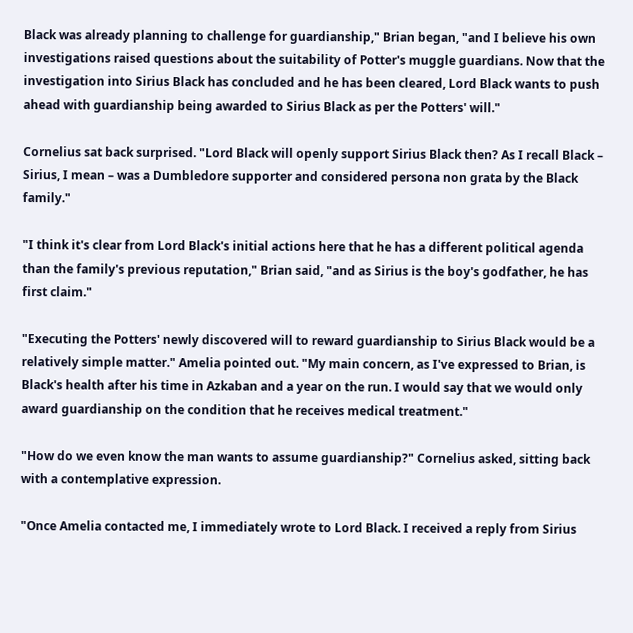Black was already planning to challenge for guardianship," Brian began, "and I believe his own investigations raised questions about the suitability of Potter's muggle guardians. Now that the investigation into Sirius Black has concluded and he has been cleared, Lord Black wants to push ahead with guardianship being awarded to Sirius Black as per the Potters' will."

Cornelius sat back surprised. "Lord Black will openly support Sirius Black then? As I recall Black – Sirius, I mean – was a Dumbledore supporter and considered persona non grata by the Black family."

"I think it's clear from Lord Black's initial actions here that he has a different political agenda than the family's previous reputation," Brian said, "and as Sirius is the boy's godfather, he has first claim."

"Executing the Potters' newly discovered will to reward guardianship to Sirius Black would be a relatively simple matter." Amelia pointed out. "My main concern, as I've expressed to Brian, is Black's health after his time in Azkaban and a year on the run. I would say that we would only award guardianship on the condition that he receives medical treatment."

"How do we even know the man wants to assume guardianship?" Cornelius asked, sitting back with a contemplative expression.

"Once Amelia contacted me, I immediately wrote to Lord Black. I received a reply from Sirius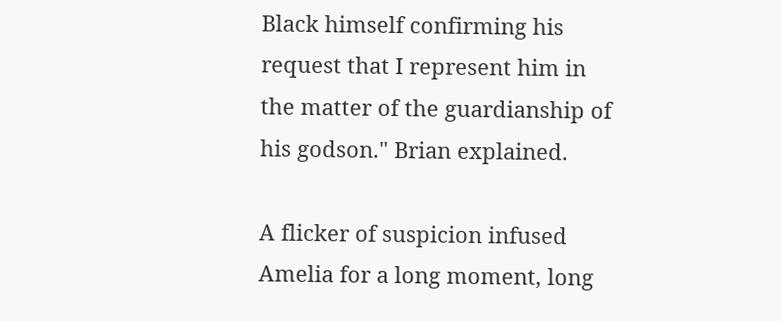Black himself confirming his request that I represent him in the matter of the guardianship of his godson." Brian explained.

A flicker of suspicion infused Amelia for a long moment, long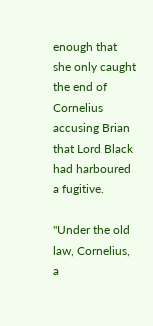enough that she only caught the end of Cornelius accusing Brian that Lord Black had harboured a fugitive.

"Under the old law, Cornelius, a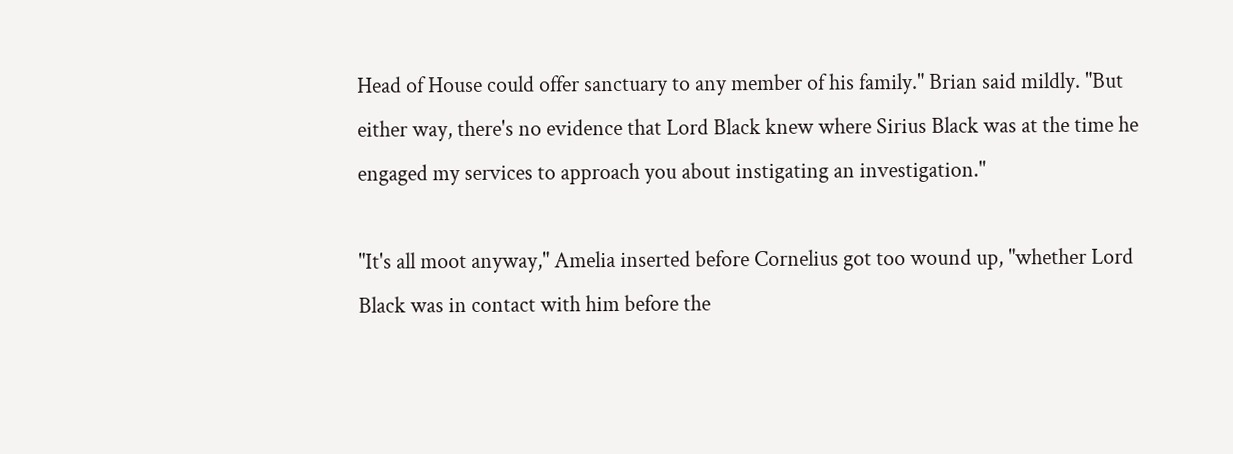Head of House could offer sanctuary to any member of his family." Brian said mildly. "But either way, there's no evidence that Lord Black knew where Sirius Black was at the time he engaged my services to approach you about instigating an investigation."

"It's all moot anyway," Amelia inserted before Cornelius got too wound up, "whether Lord Black was in contact with him before the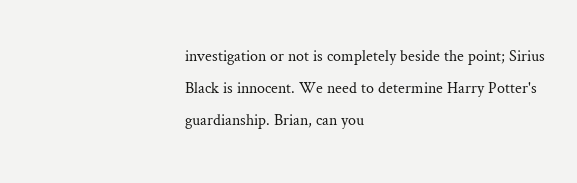investigation or not is completely beside the point; Sirius Black is innocent. We need to determine Harry Potter's guardianship. Brian, can you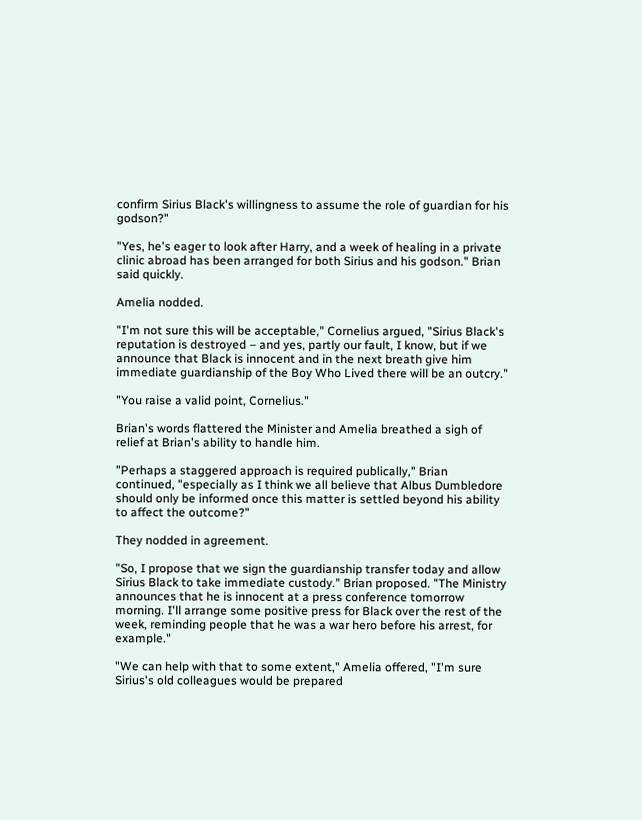confirm Sirius Black's willingness to assume the role of guardian for his godson?"

"Yes, he's eager to look after Harry, and a week of healing in a private clinic abroad has been arranged for both Sirius and his godson." Brian said quickly.

Amelia nodded.

"I'm not sure this will be acceptable," Cornelius argued, "Sirius Black's reputation is destroyed – and yes, partly our fault, I know, but if we announce that Black is innocent and in the next breath give him immediate guardianship of the Boy Who Lived there will be an outcry."

"You raise a valid point, Cornelius."

Brian's words flattered the Minister and Amelia breathed a sigh of relief at Brian's ability to handle him.

"Perhaps a staggered approach is required publically," Brian continued, "especially as I think we all believe that Albus Dumbledore should only be informed once this matter is settled beyond his ability to affect the outcome?"

They nodded in agreement.

"So, I propose that we sign the guardianship transfer today and allow Sirius Black to take immediate custody." Brian proposed. "The Ministry announces that he is innocent at a press conference tomorrow morning. I'll arrange some positive press for Black over the rest of the week, reminding people that he was a war hero before his arrest, for example."

"We can help with that to some extent," Amelia offered, "I'm sure Sirius's old colleagues would be prepared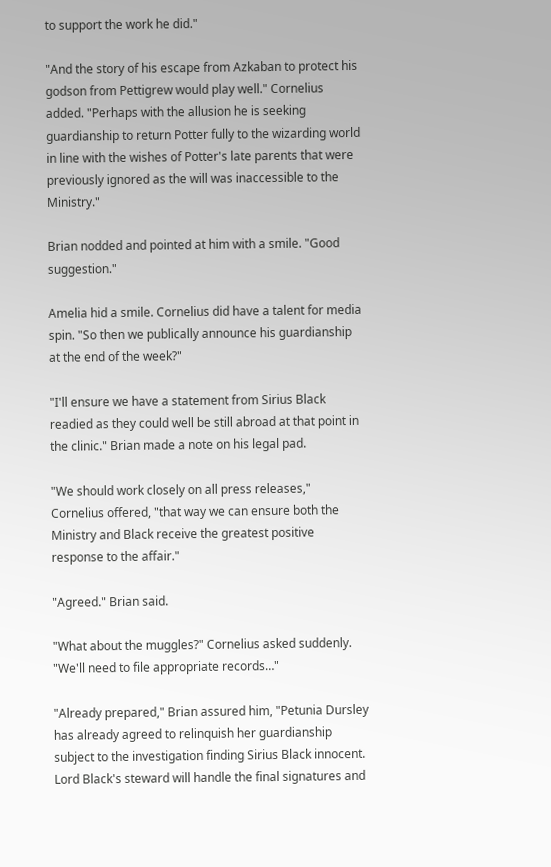to support the work he did."

"And the story of his escape from Azkaban to protect his godson from Pettigrew would play well." Cornelius added. "Perhaps with the allusion he is seeking guardianship to return Potter fully to the wizarding world in line with the wishes of Potter's late parents that were previously ignored as the will was inaccessible to the Ministry."

Brian nodded and pointed at him with a smile. "Good suggestion."

Amelia hid a smile. Cornelius did have a talent for media spin. "So then we publically announce his guardianship at the end of the week?"

"I'll ensure we have a statement from Sirius Black readied as they could well be still abroad at that point in the clinic." Brian made a note on his legal pad.

"We should work closely on all press releases," Cornelius offered, "that way we can ensure both the Ministry and Black receive the greatest positive response to the affair."

"Agreed." Brian said.

"What about the muggles?" Cornelius asked suddenly. "We'll need to file appropriate records…"

"Already prepared," Brian assured him, "Petunia Dursley has already agreed to relinquish her guardianship subject to the investigation finding Sirius Black innocent. Lord Black's steward will handle the final signatures and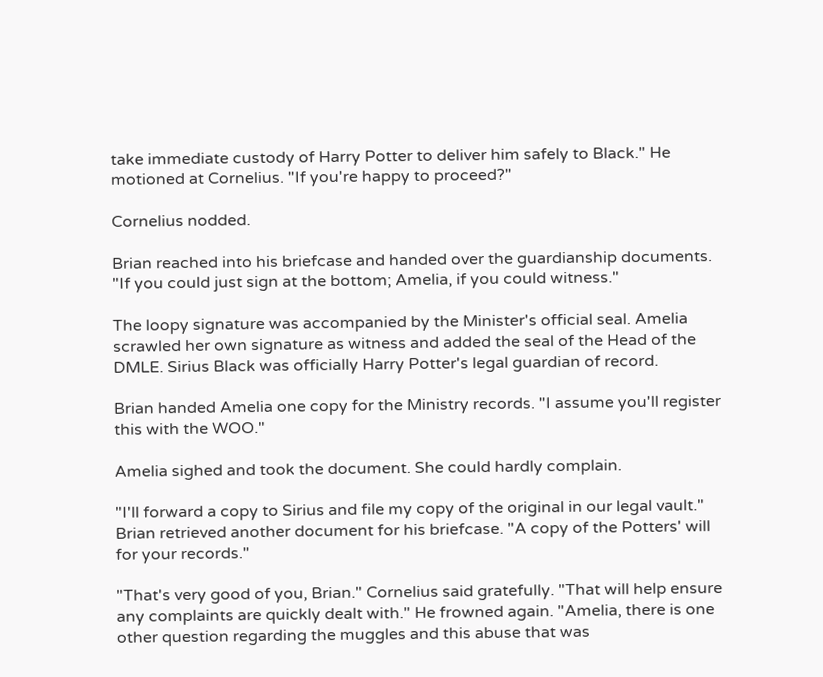take immediate custody of Harry Potter to deliver him safely to Black." He motioned at Cornelius. "If you're happy to proceed?"

Cornelius nodded.

Brian reached into his briefcase and handed over the guardianship documents. "If you could just sign at the bottom; Amelia, if you could witness."

The loopy signature was accompanied by the Minister's official seal. Amelia scrawled her own signature as witness and added the seal of the Head of the DMLE. Sirius Black was officially Harry Potter's legal guardian of record.

Brian handed Amelia one copy for the Ministry records. "I assume you'll register this with the WOO."

Amelia sighed and took the document. She could hardly complain.

"I'll forward a copy to Sirius and file my copy of the original in our legal vault." Brian retrieved another document for his briefcase. "A copy of the Potters' will for your records."

"That's very good of you, Brian." Cornelius said gratefully. "That will help ensure any complaints are quickly dealt with." He frowned again. "Amelia, there is one other question regarding the muggles and this abuse that was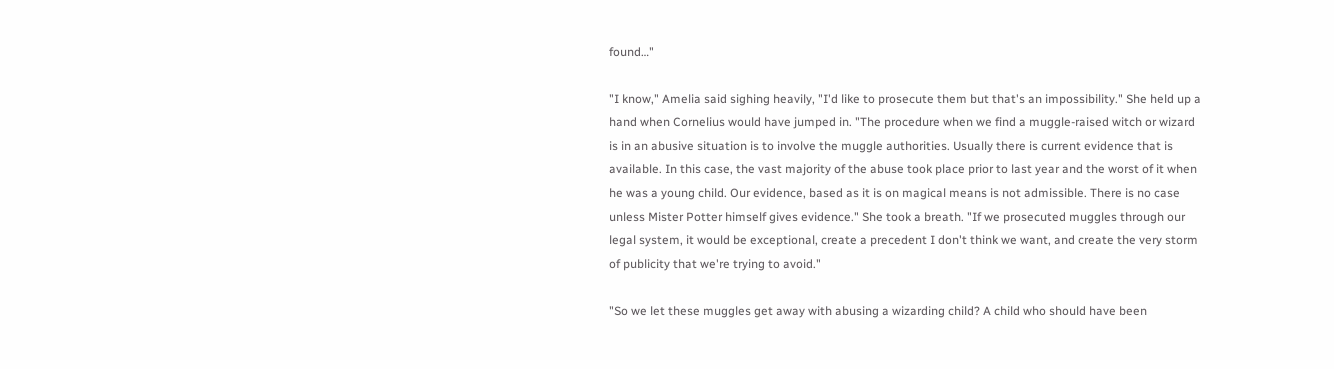found…"

"I know," Amelia said sighing heavily, "I'd like to prosecute them but that's an impossibility." She held up a hand when Cornelius would have jumped in. "The procedure when we find a muggle-raised witch or wizard is in an abusive situation is to involve the muggle authorities. Usually there is current evidence that is available. In this case, the vast majority of the abuse took place prior to last year and the worst of it when he was a young child. Our evidence, based as it is on magical means is not admissible. There is no case unless Mister Potter himself gives evidence." She took a breath. "If we prosecuted muggles through our legal system, it would be exceptional, create a precedent I don't think we want, and create the very storm of publicity that we're trying to avoid."

"So we let these muggles get away with abusing a wizarding child? A child who should have been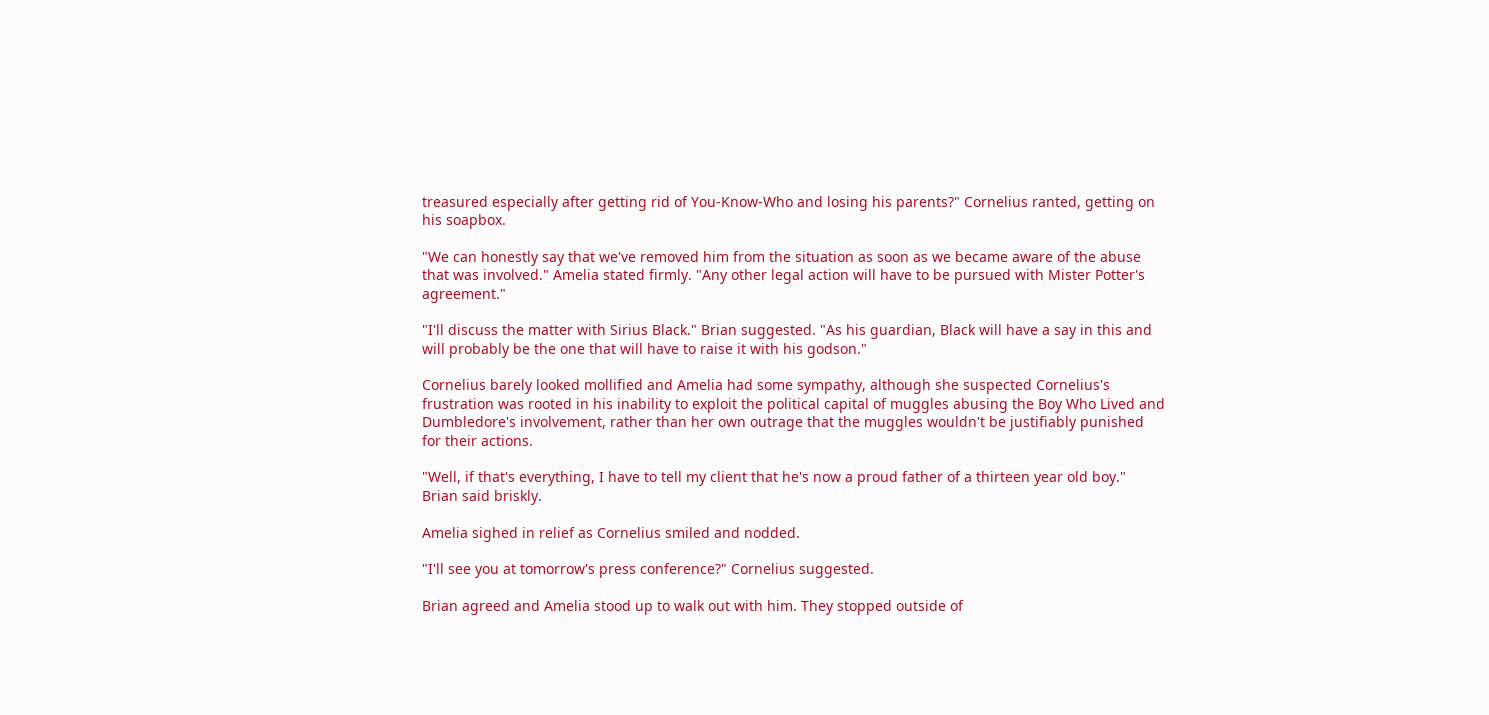treasured especially after getting rid of You-Know-Who and losing his parents?" Cornelius ranted, getting on his soapbox.

"We can honestly say that we've removed him from the situation as soon as we became aware of the abuse that was involved." Amelia stated firmly. "Any other legal action will have to be pursued with Mister Potter's agreement."

"I'll discuss the matter with Sirius Black." Brian suggested. "As his guardian, Black will have a say in this and will probably be the one that will have to raise it with his godson."

Cornelius barely looked mollified and Amelia had some sympathy, although she suspected Cornelius's frustration was rooted in his inability to exploit the political capital of muggles abusing the Boy Who Lived and Dumbledore's involvement, rather than her own outrage that the muggles wouldn't be justifiably punished for their actions.

"Well, if that's everything, I have to tell my client that he's now a proud father of a thirteen year old boy." Brian said briskly.

Amelia sighed in relief as Cornelius smiled and nodded.

"I'll see you at tomorrow's press conference?" Cornelius suggested.

Brian agreed and Amelia stood up to walk out with him. They stopped outside of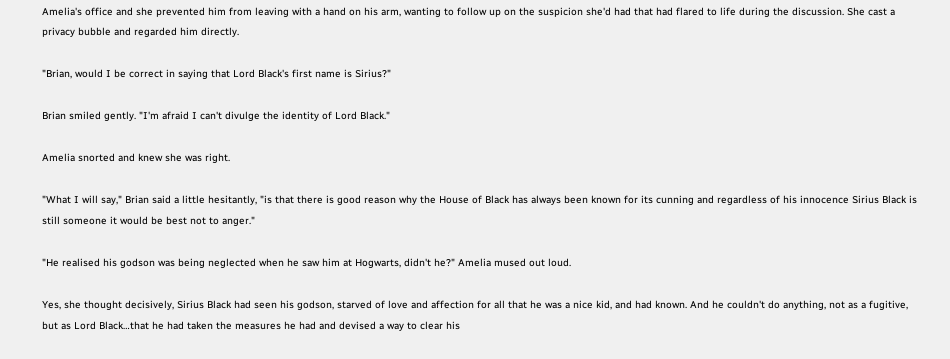Amelia's office and she prevented him from leaving with a hand on his arm, wanting to follow up on the suspicion she'd had that had flared to life during the discussion. She cast a privacy bubble and regarded him directly.

"Brian, would I be correct in saying that Lord Black's first name is Sirius?"

Brian smiled gently. "I'm afraid I can't divulge the identity of Lord Black."

Amelia snorted and knew she was right.

"What I will say," Brian said a little hesitantly, "is that there is good reason why the House of Black has always been known for its cunning and regardless of his innocence Sirius Black is still someone it would be best not to anger."

"He realised his godson was being neglected when he saw him at Hogwarts, didn't he?" Amelia mused out loud.

Yes, she thought decisively, Sirius Black had seen his godson, starved of love and affection for all that he was a nice kid, and had known. And he couldn't do anything, not as a fugitive, but as Lord Black…that he had taken the measures he had and devised a way to clear his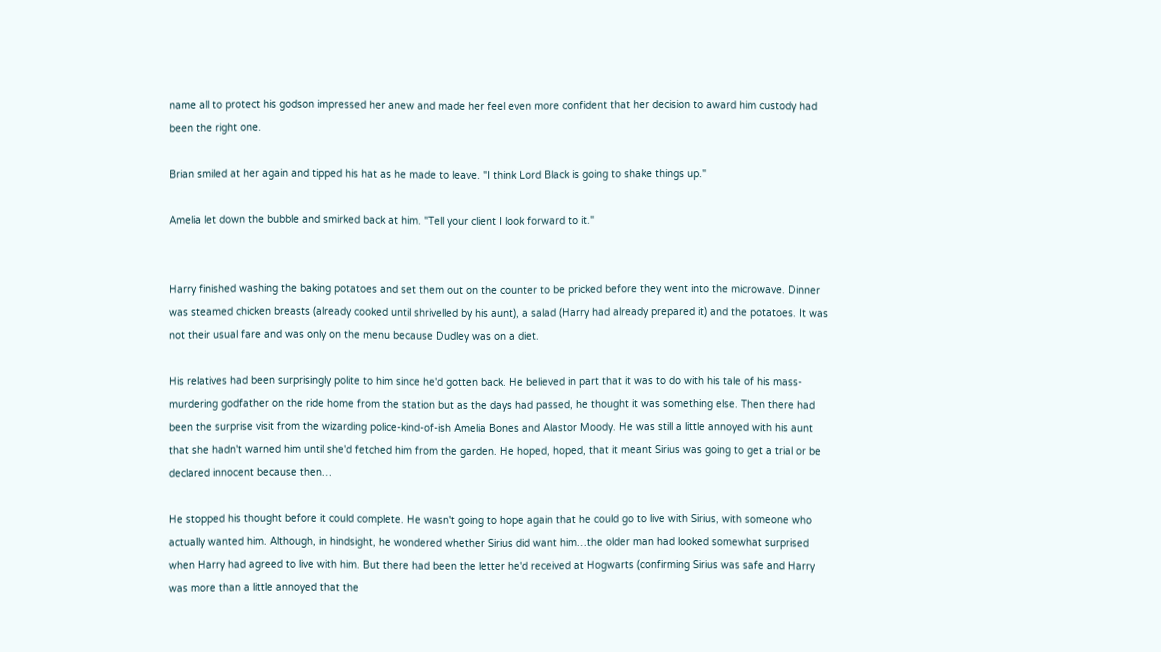name all to protect his godson impressed her anew and made her feel even more confident that her decision to award him custody had been the right one.

Brian smiled at her again and tipped his hat as he made to leave. "I think Lord Black is going to shake things up."

Amelia let down the bubble and smirked back at him. "Tell your client I look forward to it."


Harry finished washing the baking potatoes and set them out on the counter to be pricked before they went into the microwave. Dinner was steamed chicken breasts (already cooked until shrivelled by his aunt), a salad (Harry had already prepared it) and the potatoes. It was not their usual fare and was only on the menu because Dudley was on a diet.

His relatives had been surprisingly polite to him since he'd gotten back. He believed in part that it was to do with his tale of his mass-murdering godfather on the ride home from the station but as the days had passed, he thought it was something else. Then there had been the surprise visit from the wizarding police-kind-of-ish Amelia Bones and Alastor Moody. He was still a little annoyed with his aunt that she hadn't warned him until she'd fetched him from the garden. He hoped, hoped, that it meant Sirius was going to get a trial or be declared innocent because then…

He stopped his thought before it could complete. He wasn't going to hope again that he could go to live with Sirius, with someone who actually wanted him. Although, in hindsight, he wondered whether Sirius did want him…the older man had looked somewhat surprised when Harry had agreed to live with him. But there had been the letter he'd received at Hogwarts (confirming Sirius was safe and Harry was more than a little annoyed that the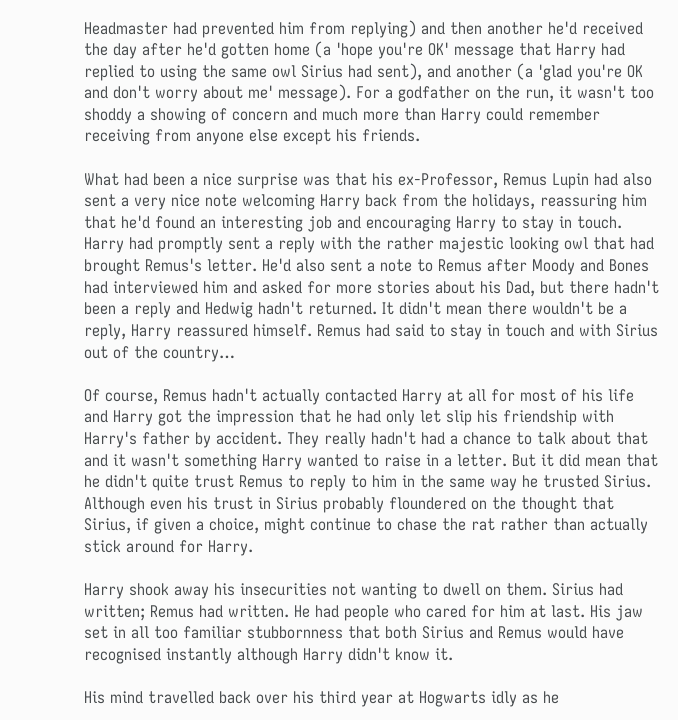Headmaster had prevented him from replying) and then another he'd received the day after he'd gotten home (a 'hope you're OK' message that Harry had replied to using the same owl Sirius had sent), and another (a 'glad you're OK and don't worry about me' message). For a godfather on the run, it wasn't too shoddy a showing of concern and much more than Harry could remember receiving from anyone else except his friends.

What had been a nice surprise was that his ex-Professor, Remus Lupin had also sent a very nice note welcoming Harry back from the holidays, reassuring him that he'd found an interesting job and encouraging Harry to stay in touch. Harry had promptly sent a reply with the rather majestic looking owl that had brought Remus's letter. He'd also sent a note to Remus after Moody and Bones had interviewed him and asked for more stories about his Dad, but there hadn't been a reply and Hedwig hadn't returned. It didn't mean there wouldn't be a reply, Harry reassured himself. Remus had said to stay in touch and with Sirius out of the country…

Of course, Remus hadn't actually contacted Harry at all for most of his life and Harry got the impression that he had only let slip his friendship with Harry's father by accident. They really hadn't had a chance to talk about that and it wasn't something Harry wanted to raise in a letter. But it did mean that he didn't quite trust Remus to reply to him in the same way he trusted Sirius. Although even his trust in Sirius probably floundered on the thought that Sirius, if given a choice, might continue to chase the rat rather than actually stick around for Harry.

Harry shook away his insecurities not wanting to dwell on them. Sirius had written; Remus had written. He had people who cared for him at last. His jaw set in all too familiar stubbornness that both Sirius and Remus would have recognised instantly although Harry didn't know it.

His mind travelled back over his third year at Hogwarts idly as he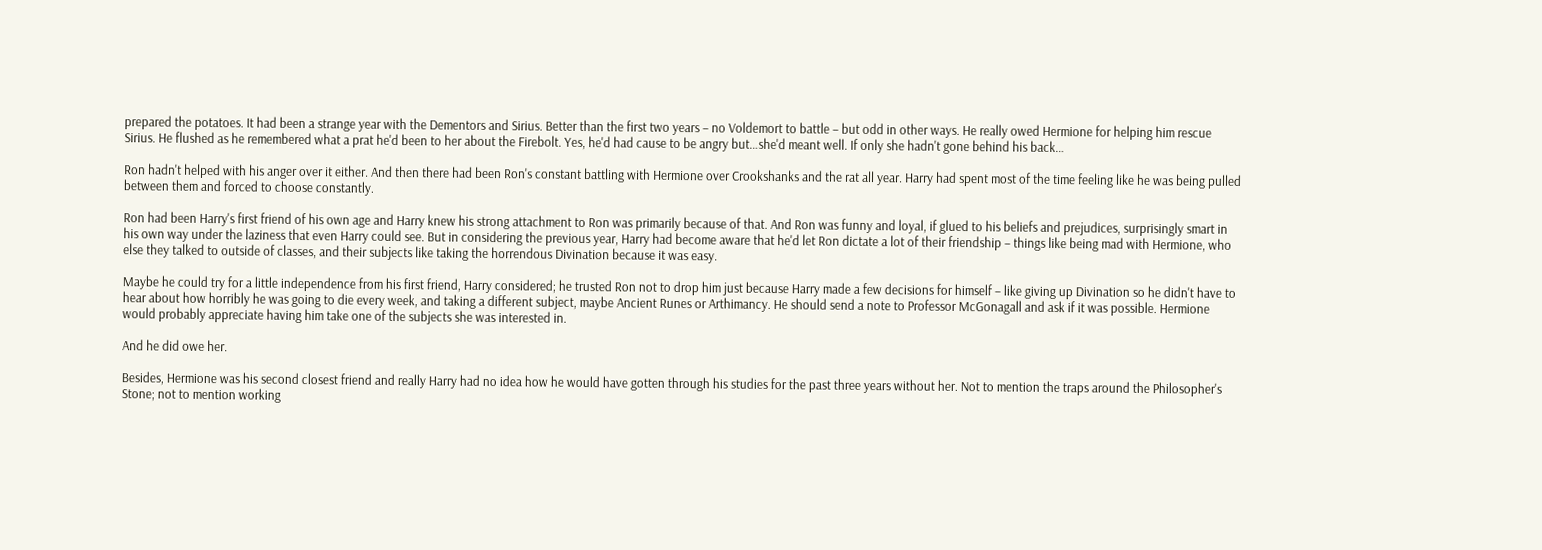prepared the potatoes. It had been a strange year with the Dementors and Sirius. Better than the first two years – no Voldemort to battle – but odd in other ways. He really owed Hermione for helping him rescue Sirius. He flushed as he remembered what a prat he'd been to her about the Firebolt. Yes, he'd had cause to be angry but…she'd meant well. If only she hadn't gone behind his back…

Ron hadn't helped with his anger over it either. And then there had been Ron's constant battling with Hermione over Crookshanks and the rat all year. Harry had spent most of the time feeling like he was being pulled between them and forced to choose constantly.

Ron had been Harry's first friend of his own age and Harry knew his strong attachment to Ron was primarily because of that. And Ron was funny and loyal, if glued to his beliefs and prejudices, surprisingly smart in his own way under the laziness that even Harry could see. But in considering the previous year, Harry had become aware that he'd let Ron dictate a lot of their friendship – things like being mad with Hermione, who else they talked to outside of classes, and their subjects like taking the horrendous Divination because it was easy.

Maybe he could try for a little independence from his first friend, Harry considered; he trusted Ron not to drop him just because Harry made a few decisions for himself – like giving up Divination so he didn't have to hear about how horribly he was going to die every week, and taking a different subject, maybe Ancient Runes or Arthimancy. He should send a note to Professor McGonagall and ask if it was possible. Hermione would probably appreciate having him take one of the subjects she was interested in.

And he did owe her.

Besides, Hermione was his second closest friend and really Harry had no idea how he would have gotten through his studies for the past three years without her. Not to mention the traps around the Philosopher's Stone; not to mention working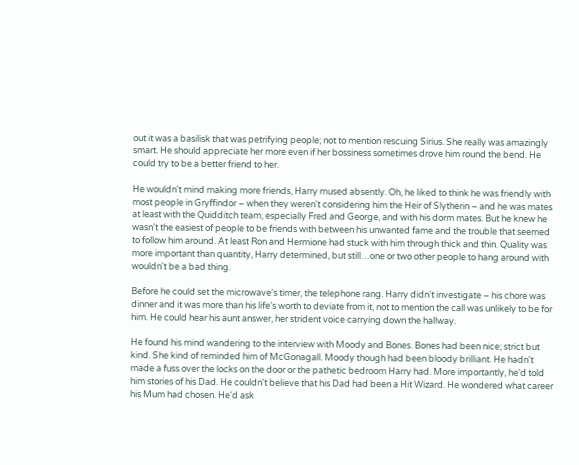out it was a basilisk that was petrifying people; not to mention rescuing Sirius. She really was amazingly smart. He should appreciate her more even if her bossiness sometimes drove him round the bend. He could try to be a better friend to her.

He wouldn't mind making more friends, Harry mused absently. Oh, he liked to think he was friendly with most people in Gryffindor – when they weren't considering him the Heir of Slytherin – and he was mates at least with the Quidditch team, especially Fred and George, and with his dorm mates. But he knew he wasn't the easiest of people to be friends with between his unwanted fame and the trouble that seemed to follow him around. At least Ron and Hermione had stuck with him through thick and thin. Quality was more important than quantity, Harry determined, but still…one or two other people to hang around with wouldn't be a bad thing.

Before he could set the microwave's timer, the telephone rang. Harry didn't investigate – his chore was dinner and it was more than his life's worth to deviate from it, not to mention the call was unlikely to be for him. He could hear his aunt answer, her strident voice carrying down the hallway.

He found his mind wandering to the interview with Moody and Bones. Bones had been nice; strict but kind. She kind of reminded him of McGonagall. Moody though had been bloody brilliant. He hadn't made a fuss over the locks on the door or the pathetic bedroom Harry had. More importantly, he'd told him stories of his Dad. He couldn't believe that his Dad had been a Hit Wizard. He wondered what career his Mum had chosen. He'd ask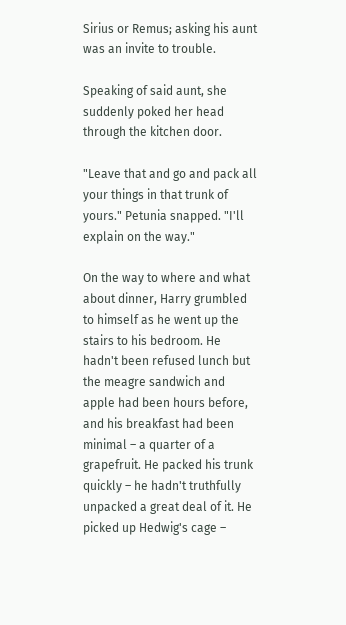Sirius or Remus; asking his aunt was an invite to trouble.

Speaking of said aunt, she suddenly poked her head through the kitchen door.

"Leave that and go and pack all your things in that trunk of yours." Petunia snapped. "I'll explain on the way."

On the way to where and what about dinner, Harry grumbled to himself as he went up the stairs to his bedroom. He hadn't been refused lunch but the meagre sandwich and apple had been hours before, and his breakfast had been minimal – a quarter of a grapefruit. He packed his trunk quickly – he hadn't truthfully unpacked a great deal of it. He picked up Hedwig's cage –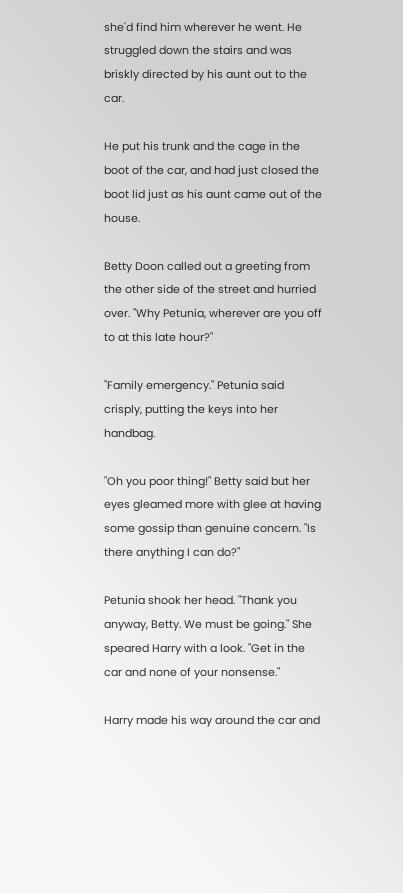she'd find him wherever he went. He struggled down the stairs and was briskly directed by his aunt out to the car.

He put his trunk and the cage in the boot of the car, and had just closed the boot lid just as his aunt came out of the house.

Betty Doon called out a greeting from the other side of the street and hurried over. "Why Petunia, wherever are you off to at this late hour?"

"Family emergency." Petunia said crisply, putting the keys into her handbag.

"Oh you poor thing!" Betty said but her eyes gleamed more with glee at having some gossip than genuine concern. "Is there anything I can do?"

Petunia shook her head. "Thank you anyway, Betty. We must be going." She speared Harry with a look. "Get in the car and none of your nonsense."

Harry made his way around the car and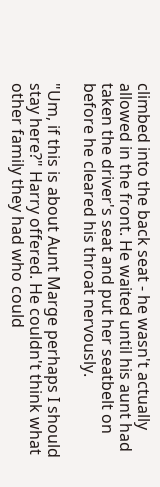climbed into the back seat - he wasn't actually allowed in the front. He waited until his aunt had taken the driver's seat and put her seatbelt on before he cleared his throat nervously.

"Um, if this is about Aunt Marge perhaps I should stay here?" Harry offered. He couldn't think what other family they had who could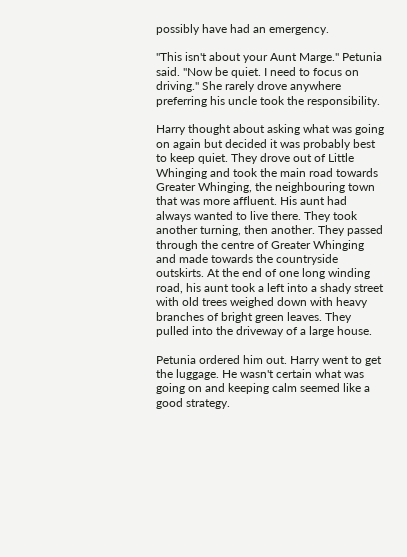possibly have had an emergency.

"This isn't about your Aunt Marge." Petunia said. "Now be quiet. I need to focus on driving." She rarely drove anywhere preferring his uncle took the responsibility.

Harry thought about asking what was going on again but decided it was probably best to keep quiet. They drove out of Little Whinging and took the main road towards Greater Whinging, the neighbouring town that was more affluent. His aunt had always wanted to live there. They took another turning, then another. They passed through the centre of Greater Whinging and made towards the countryside outskirts. At the end of one long winding road, his aunt took a left into a shady street with old trees weighed down with heavy branches of bright green leaves. They pulled into the driveway of a large house.

Petunia ordered him out. Harry went to get the luggage. He wasn't certain what was going on and keeping calm seemed like a good strategy.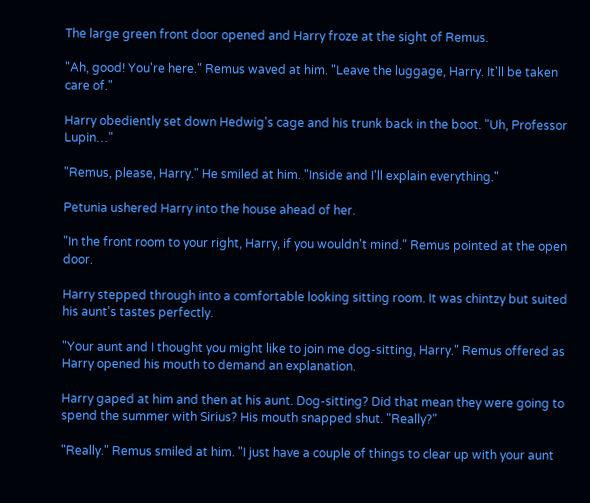The large green front door opened and Harry froze at the sight of Remus.

"Ah, good! You're here." Remus waved at him. "Leave the luggage, Harry. It'll be taken care of."

Harry obediently set down Hedwig's cage and his trunk back in the boot. "Uh, Professor Lupin…"

"Remus, please, Harry." He smiled at him. "Inside and I'll explain everything."

Petunia ushered Harry into the house ahead of her.

"In the front room to your right, Harry, if you wouldn't mind." Remus pointed at the open door.

Harry stepped through into a comfortable looking sitting room. It was chintzy but suited his aunt's tastes perfectly.

"Your aunt and I thought you might like to join me dog-sitting, Harry." Remus offered as Harry opened his mouth to demand an explanation.

Harry gaped at him and then at his aunt. Dog-sitting? Did that mean they were going to spend the summer with Sirius? His mouth snapped shut. "Really?"

"Really." Remus smiled at him. "I just have a couple of things to clear up with your aunt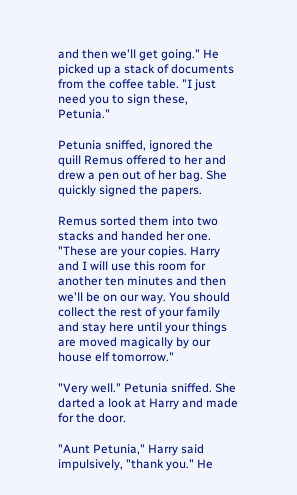and then we'll get going." He picked up a stack of documents from the coffee table. "I just need you to sign these, Petunia."

Petunia sniffed, ignored the quill Remus offered to her and drew a pen out of her bag. She quickly signed the papers.

Remus sorted them into two stacks and handed her one. "These are your copies. Harry and I will use this room for another ten minutes and then we'll be on our way. You should collect the rest of your family and stay here until your things are moved magically by our house elf tomorrow."

"Very well." Petunia sniffed. She darted a look at Harry and made for the door.

"Aunt Petunia," Harry said impulsively, "thank you." He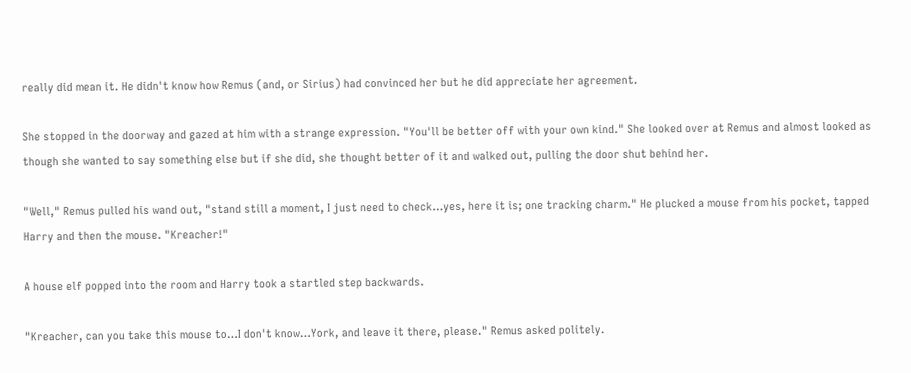really did mean it. He didn't know how Remus (and, or Sirius) had convinced her but he did appreciate her agreement.

She stopped in the doorway and gazed at him with a strange expression. "You'll be better off with your own kind." She looked over at Remus and almost looked as though she wanted to say something else but if she did, she thought better of it and walked out, pulling the door shut behind her.

"Well," Remus pulled his wand out, "stand still a moment, I just need to check…yes, here it is; one tracking charm." He plucked a mouse from his pocket, tapped Harry and then the mouse. "Kreacher!"

A house elf popped into the room and Harry took a startled step backwards.

"Kreacher, can you take this mouse to…I don't know…York, and leave it there, please." Remus asked politely.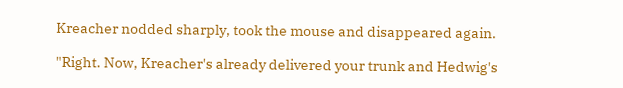Kreacher nodded sharply, took the mouse and disappeared again.

"Right. Now, Kreacher's already delivered your trunk and Hedwig's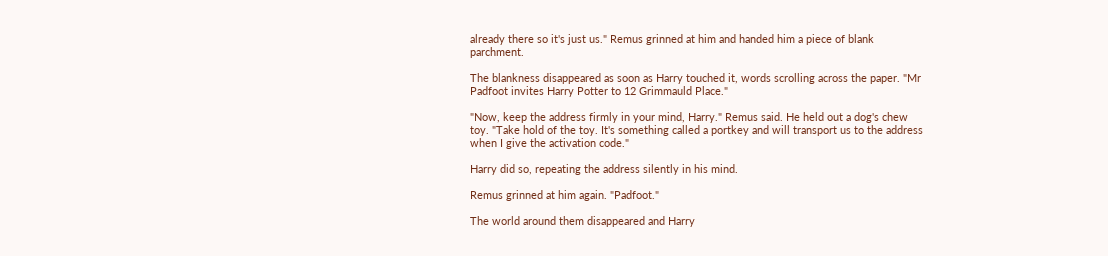already there so it's just us." Remus grinned at him and handed him a piece of blank parchment.

The blankness disappeared as soon as Harry touched it, words scrolling across the paper. "Mr Padfoot invites Harry Potter to 12 Grimmauld Place."

"Now, keep the address firmly in your mind, Harry." Remus said. He held out a dog's chew toy. "Take hold of the toy. It's something called a portkey and will transport us to the address when I give the activation code."

Harry did so, repeating the address silently in his mind.

Remus grinned at him again. "Padfoot."

The world around them disappeared and Harry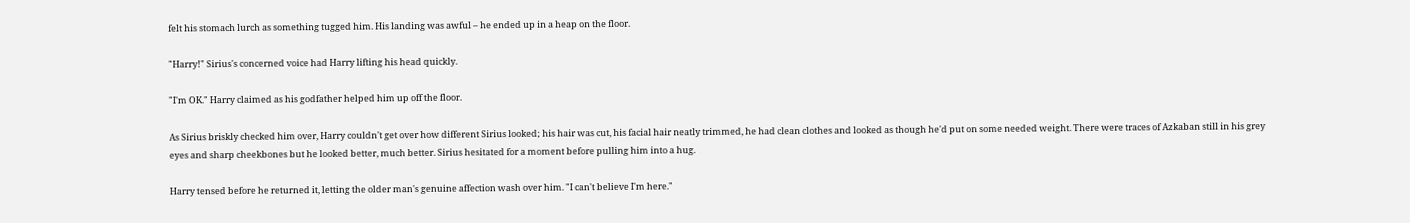felt his stomach lurch as something tugged him. His landing was awful – he ended up in a heap on the floor.

"Harry!" Sirius's concerned voice had Harry lifting his head quickly.

"I'm OK." Harry claimed as his godfather helped him up off the floor.

As Sirius briskly checked him over, Harry couldn't get over how different Sirius looked; his hair was cut, his facial hair neatly trimmed, he had clean clothes and looked as though he'd put on some needed weight. There were traces of Azkaban still in his grey eyes and sharp cheekbones but he looked better, much better. Sirius hesitated for a moment before pulling him into a hug.

Harry tensed before he returned it, letting the older man's genuine affection wash over him. "I can't believe I'm here."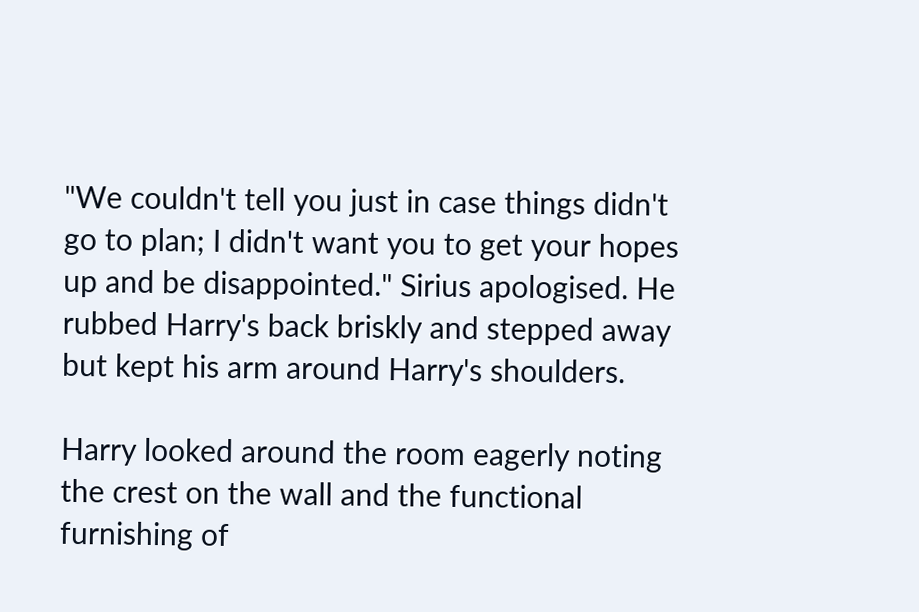"We couldn't tell you just in case things didn't go to plan; I didn't want you to get your hopes up and be disappointed." Sirius apologised. He rubbed Harry's back briskly and stepped away but kept his arm around Harry's shoulders.

Harry looked around the room eagerly noting the crest on the wall and the functional furnishing of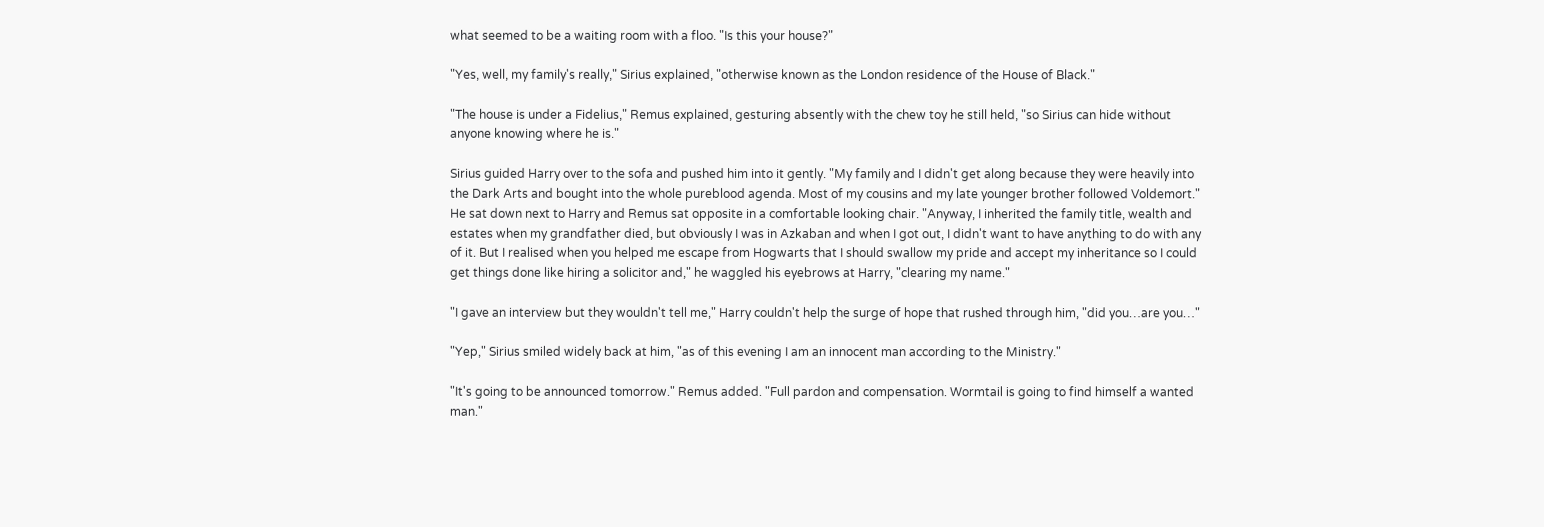what seemed to be a waiting room with a floo. "Is this your house?"

"Yes, well, my family's really," Sirius explained, "otherwise known as the London residence of the House of Black."

"The house is under a Fidelius," Remus explained, gesturing absently with the chew toy he still held, "so Sirius can hide without anyone knowing where he is."

Sirius guided Harry over to the sofa and pushed him into it gently. "My family and I didn't get along because they were heavily into the Dark Arts and bought into the whole pureblood agenda. Most of my cousins and my late younger brother followed Voldemort." He sat down next to Harry and Remus sat opposite in a comfortable looking chair. "Anyway, I inherited the family title, wealth and estates when my grandfather died, but obviously I was in Azkaban and when I got out, I didn't want to have anything to do with any of it. But I realised when you helped me escape from Hogwarts that I should swallow my pride and accept my inheritance so I could get things done like hiring a solicitor and," he waggled his eyebrows at Harry, "clearing my name."

"I gave an interview but they wouldn't tell me," Harry couldn't help the surge of hope that rushed through him, "did you…are you…"

"Yep," Sirius smiled widely back at him, "as of this evening I am an innocent man according to the Ministry."

"It's going to be announced tomorrow." Remus added. "Full pardon and compensation. Wormtail is going to find himself a wanted man."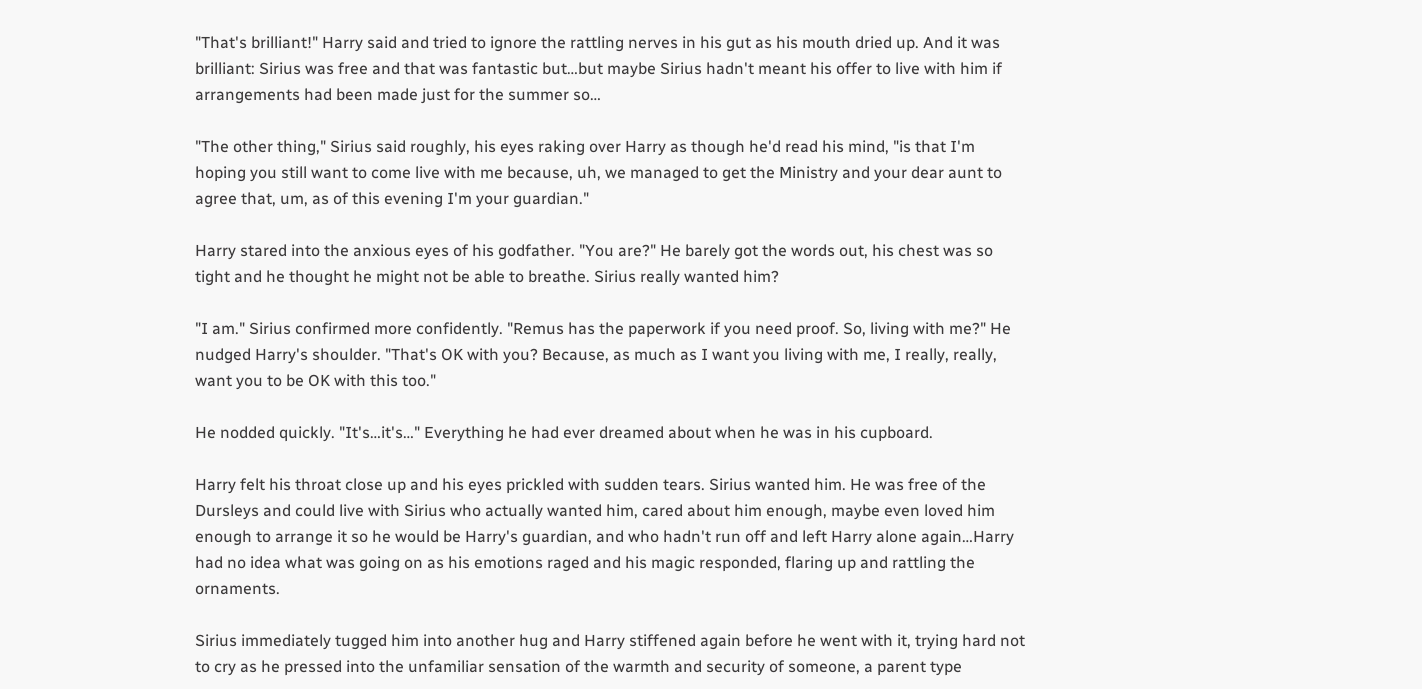"That's brilliant!" Harry said and tried to ignore the rattling nerves in his gut as his mouth dried up. And it was brilliant: Sirius was free and that was fantastic but…but maybe Sirius hadn't meant his offer to live with him if arrangements had been made just for the summer so…

"The other thing," Sirius said roughly, his eyes raking over Harry as though he'd read his mind, "is that I'm hoping you still want to come live with me because, uh, we managed to get the Ministry and your dear aunt to agree that, um, as of this evening I'm your guardian."

Harry stared into the anxious eyes of his godfather. "You are?" He barely got the words out, his chest was so tight and he thought he might not be able to breathe. Sirius really wanted him?

"I am." Sirius confirmed more confidently. "Remus has the paperwork if you need proof. So, living with me?" He nudged Harry's shoulder. "That's OK with you? Because, as much as I want you living with me, I really, really, want you to be OK with this too."

He nodded quickly. "It's…it's…" Everything he had ever dreamed about when he was in his cupboard.

Harry felt his throat close up and his eyes prickled with sudden tears. Sirius wanted him. He was free of the Dursleys and could live with Sirius who actually wanted him, cared about him enough, maybe even loved him enough to arrange it so he would be Harry's guardian, and who hadn't run off and left Harry alone again…Harry had no idea what was going on as his emotions raged and his magic responded, flaring up and rattling the ornaments.

Sirius immediately tugged him into another hug and Harry stiffened again before he went with it, trying hard not to cry as he pressed into the unfamiliar sensation of the warmth and security of someone, a parent type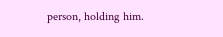person, holding him.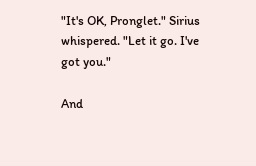"It's OK, Pronglet." Sirius whispered. "Let it go. I've got you."

And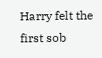Harry felt the first sob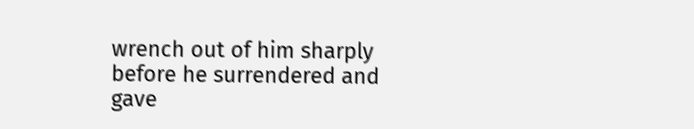wrench out of him sharply before he surrendered and gave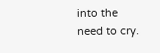into the need to cry.